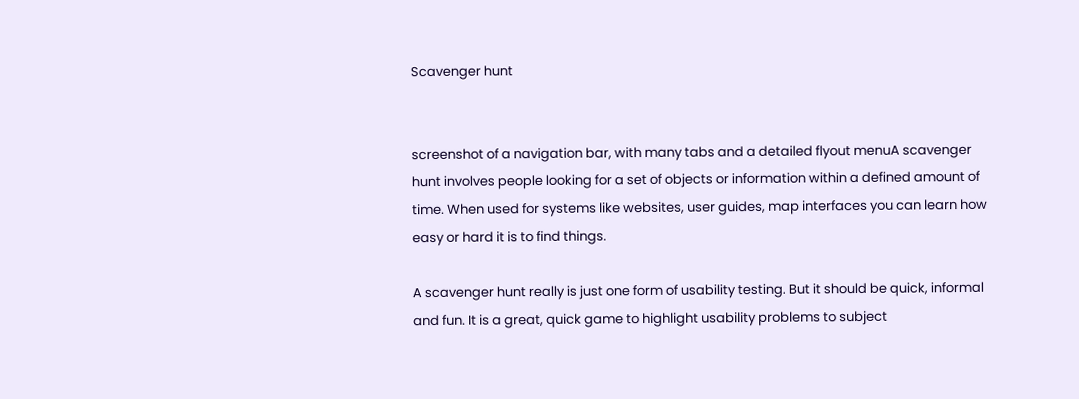Scavenger hunt


screenshot of a navigation bar, with many tabs and a detailed flyout menuA scavenger hunt involves people looking for a set of objects or information within a defined amount of time. When used for systems like websites, user guides, map interfaces you can learn how easy or hard it is to find things.

A scavenger hunt really is just one form of usability testing. But it should be quick, informal and fun. It is a great, quick game to highlight usability problems to subject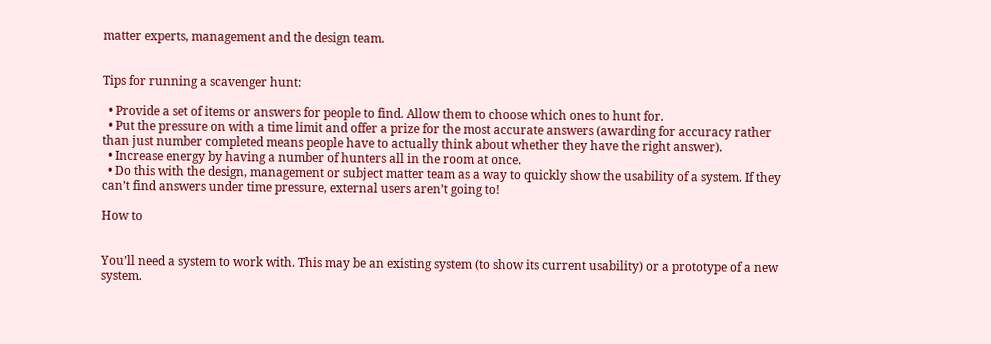matter experts, management and the design team.


Tips for running a scavenger hunt:

  • Provide a set of items or answers for people to find. Allow them to choose which ones to hunt for.
  • Put the pressure on with a time limit and offer a prize for the most accurate answers (awarding for accuracy rather than just number completed means people have to actually think about whether they have the right answer).
  • Increase energy by having a number of hunters all in the room at once.
  • Do this with the design, management or subject matter team as a way to quickly show the usability of a system. If they can’t find answers under time pressure, external users aren’t going to!

How to


You’ll need a system to work with. This may be an existing system (to show its current usability) or a prototype of a new system.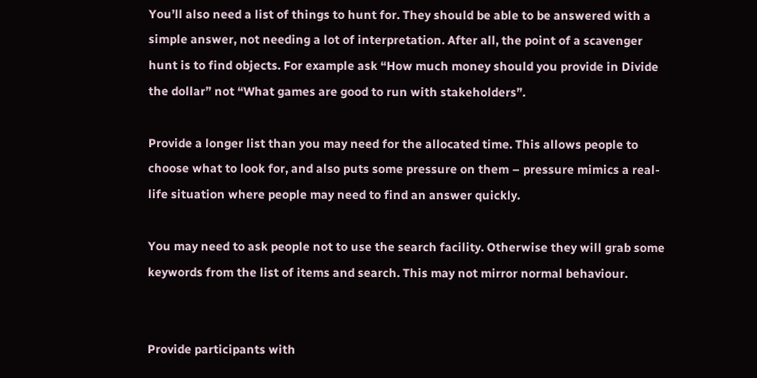You’ll also need a list of things to hunt for. They should be able to be answered with a simple answer, not needing a lot of interpretation. After all, the point of a scavenger hunt is to find objects. For example ask “How much money should you provide in Divide the dollar” not “What games are good to run with stakeholders”.

Provide a longer list than you may need for the allocated time. This allows people to choose what to look for, and also puts some pressure on them – pressure mimics a real-life situation where people may need to find an answer quickly.

You may need to ask people not to use the search facility. Otherwise they will grab some keywords from the list of items and search. This may not mirror normal behaviour.


Provide participants with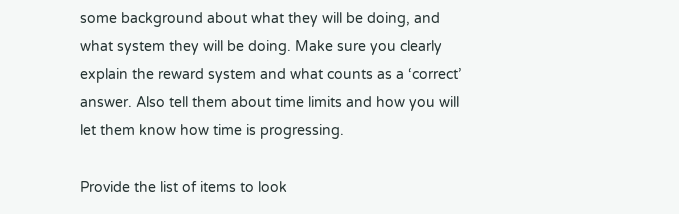some background about what they will be doing, and what system they will be doing. Make sure you clearly explain the reward system and what counts as a ‘correct’ answer. Also tell them about time limits and how you will let them know how time is progressing.

Provide the list of items to look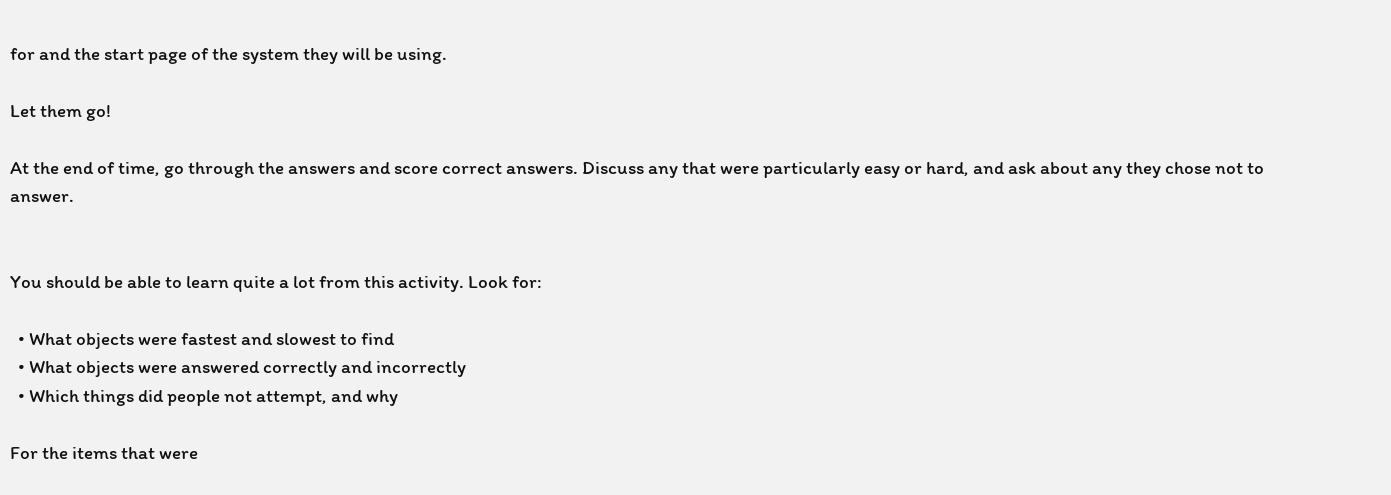for and the start page of the system they will be using.

Let them go!

At the end of time, go through the answers and score correct answers. Discuss any that were particularly easy or hard, and ask about any they chose not to answer.


You should be able to learn quite a lot from this activity. Look for:

  • What objects were fastest and slowest to find
  • What objects were answered correctly and incorrectly
  • Which things did people not attempt, and why

For the items that were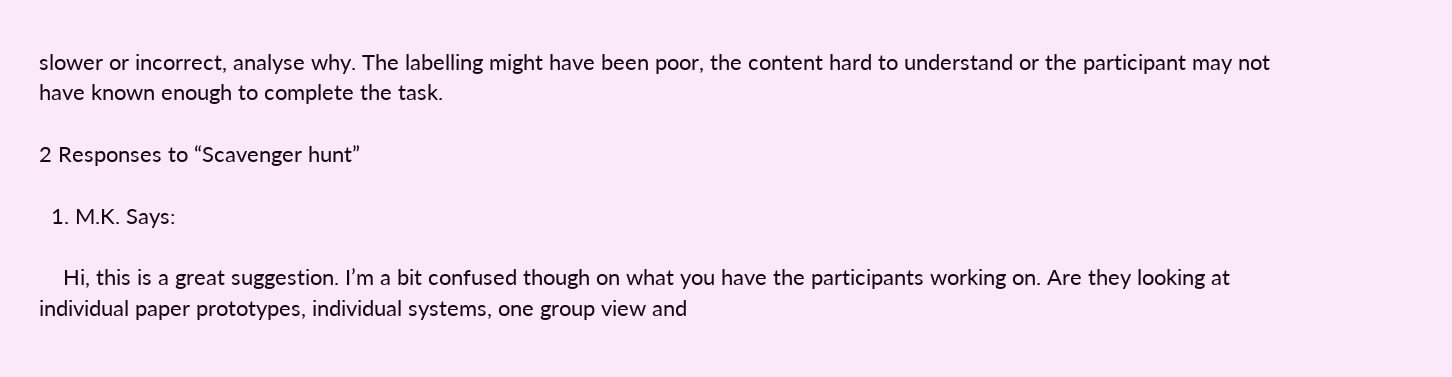slower or incorrect, analyse why. The labelling might have been poor, the content hard to understand or the participant may not have known enough to complete the task.

2 Responses to “Scavenger hunt”

  1. M.K. Says:

    Hi, this is a great suggestion. I’m a bit confused though on what you have the participants working on. Are they looking at individual paper prototypes, individual systems, one group view and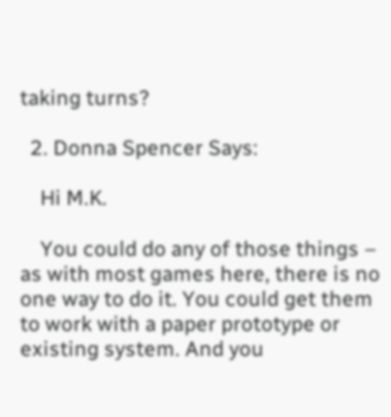taking turns?

  2. Donna Spencer Says:

    Hi M.K.

    You could do any of those things – as with most games here, there is no one way to do it. You could get them to work with a paper prototype or existing system. And you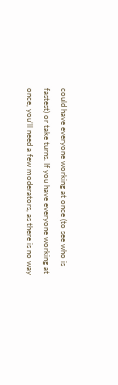could have everyone working at once (to see who is fastest) or take turns. If you have everyone working at once, you’ll need a few moderators, as there is no way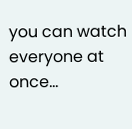you can watch everyone at once…